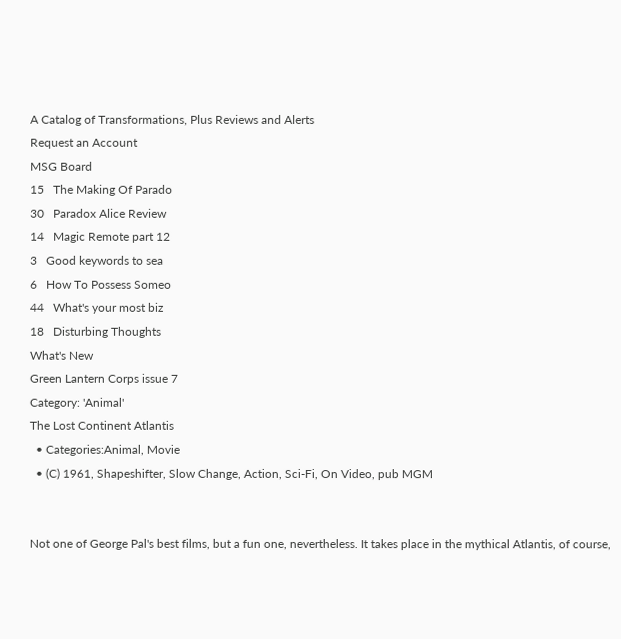A Catalog of Transformations, Plus Reviews and Alerts
Request an Account
MSG Board
15   The Making Of Parado
30   Paradox Alice Review
14   Magic Remote part 12
3   Good keywords to sea
6   How To Possess Someo
44   What's your most biz
18   Disturbing Thoughts
What's New
Green Lantern Corps issue 7
Category: 'Animal'
The Lost Continent Atlantis
  • Categories:Animal, Movie
  • (C) 1961, Shapeshifter, Slow Change, Action, Sci-Fi, On Video, pub MGM


Not one of George Pal's best films, but a fun one, nevertheless. It takes place in the mythical Atlantis, of course,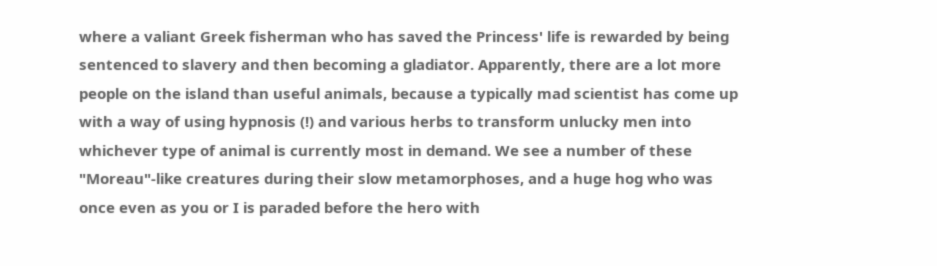where a valiant Greek fisherman who has saved the Princess' life is rewarded by being sentenced to slavery and then becoming a gladiator. Apparently, there are a lot more people on the island than useful animals, because a typically mad scientist has come up with a way of using hypnosis (!) and various herbs to transform unlucky men into whichever type of animal is currently most in demand. We see a number of these "Moreau"-like creatures during their slow metamorphoses, and a huge hog who was once even as you or I is paraded before the hero with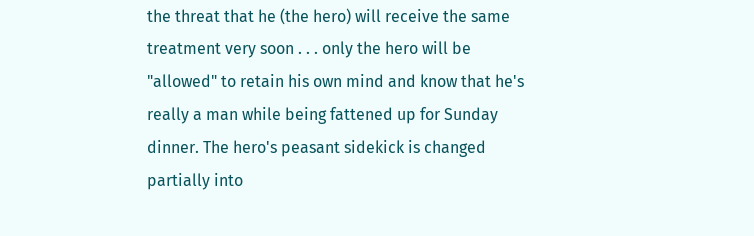the threat that he (the hero) will receive the same treatment very soon . . . only the hero will be "allowed" to retain his own mind and know that he's really a man while being fattened up for Sunday dinner. The hero's peasant sidekick is changed partially into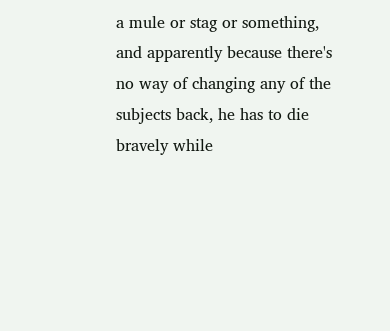a mule or stag or something, and apparently because there's no way of changing any of the subjects back, he has to die bravely while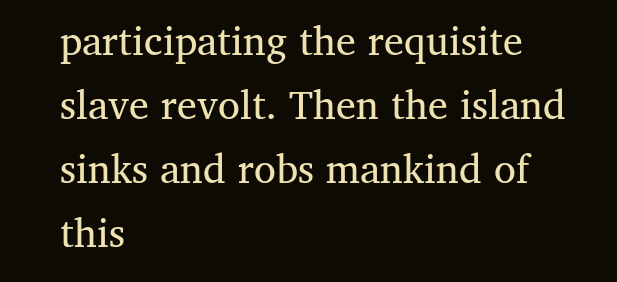participating the requisite slave revolt. Then the island sinks and robs mankind of this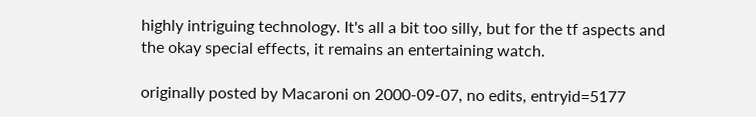highly intriguing technology. It's all a bit too silly, but for the tf aspects and the okay special effects, it remains an entertaining watch.

originally posted by Macaroni on 2000-09-07, no edits, entryid=5177